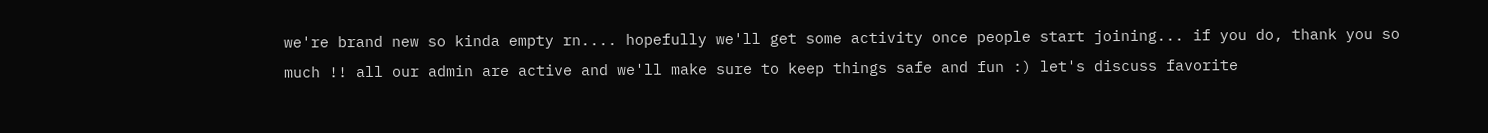we're brand new so kinda empty rn.... hopefully we'll get some activity once people start joining... if you do, thank you so much !! all our admin are active and we'll make sure to keep things safe and fun :) let's discuss favorite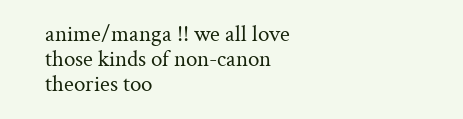anime/manga !! we all love those kinds of non-canon theories too